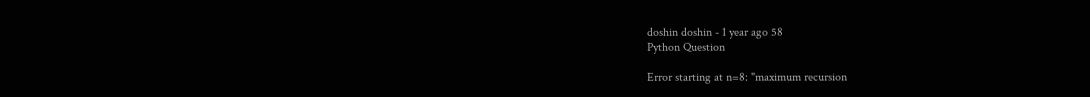doshin doshin - 1 year ago 58
Python Question

Error starting at n=8: "maximum recursion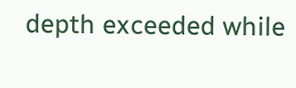depth exceeded while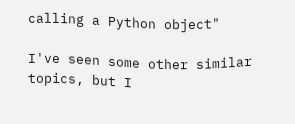calling a Python object"

I've seen some other similar topics, but I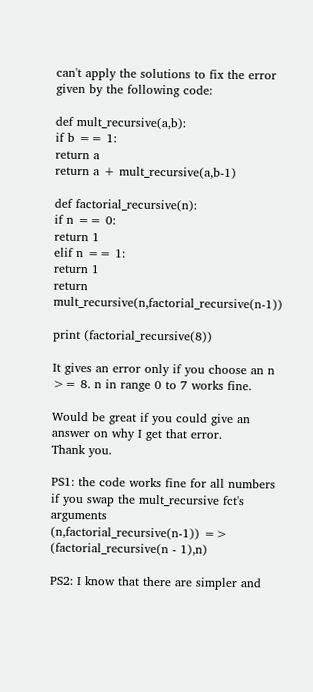can't apply the solutions to fix the error given by the following code:

def mult_recursive(a,b):
if b == 1:
return a
return a + mult_recursive(a,b-1)

def factorial_recursive(n):
if n == 0:
return 1
elif n == 1:
return 1
return mult_recursive(n,factorial_recursive(n-1))

print (factorial_recursive(8))

It gives an error only if you choose an n >= 8. n in range 0 to 7 works fine.

Would be great if you could give an answer on why I get that error.
Thank you.

PS1: the code works fine for all numbers if you swap the mult_recursive fct's arguments
(n,factorial_recursive(n-1)) => (factorial_recursive(n - 1),n)

PS2: I know that there are simpler and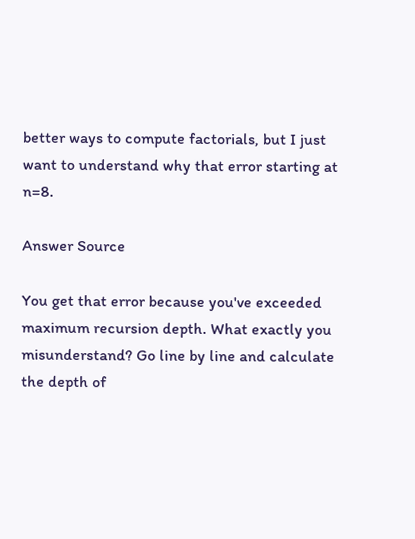better ways to compute factorials, but I just want to understand why that error starting at n=8.

Answer Source

You get that error because you've exceeded maximum recursion depth. What exactly you misunderstand? Go line by line and calculate the depth of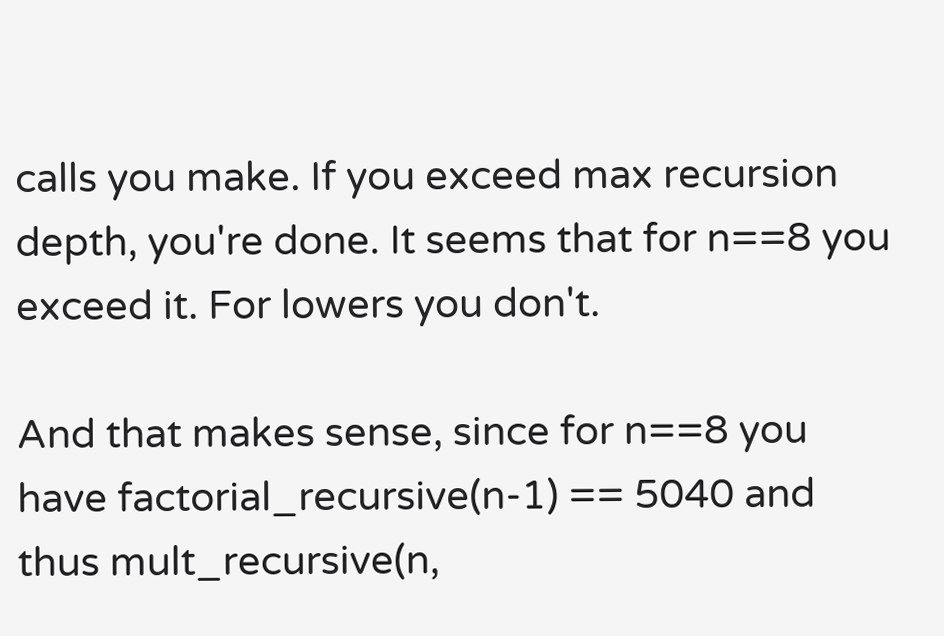calls you make. If you exceed max recursion depth, you're done. It seems that for n==8 you exceed it. For lowers you don't.

And that makes sense, since for n==8 you have factorial_recursive(n-1) == 5040 and thus mult_recursive(n,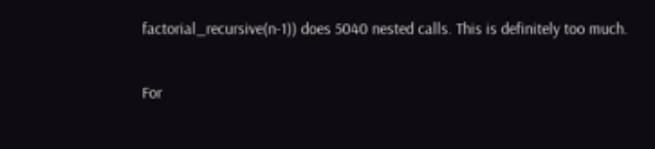factorial_recursive(n-1)) does 5040 nested calls. This is definitely too much.

For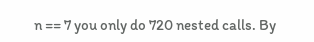n == 7 you only do 720 nested calls. By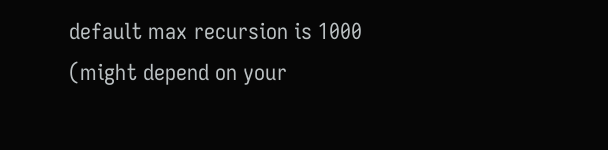default max recursion is 1000 (might depend on your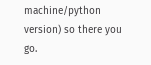machine/python version) so there you go.